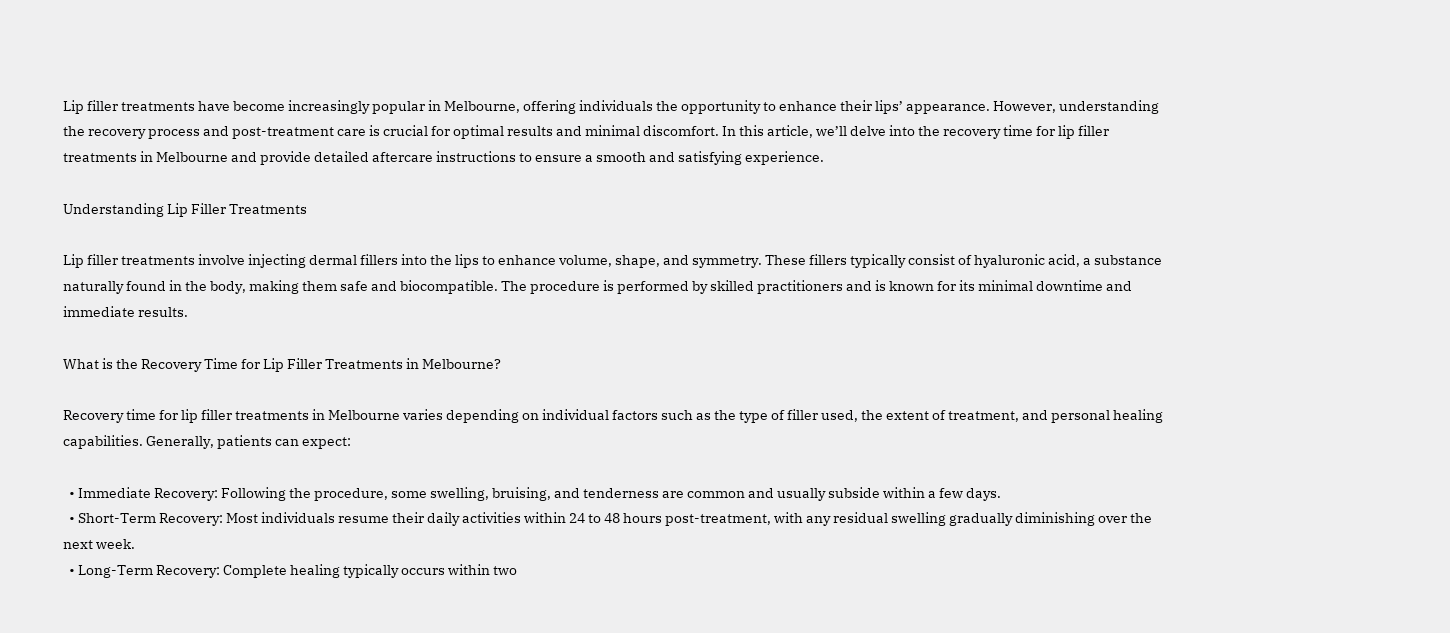Lip filler treatments have become increasingly popular in Melbourne, offering individuals the opportunity to enhance their lips’ appearance. However, understanding the recovery process and post-treatment care is crucial for optimal results and minimal discomfort. In this article, we’ll delve into the recovery time for lip filler treatments in Melbourne and provide detailed aftercare instructions to ensure a smooth and satisfying experience.

Understanding Lip Filler Treatments

Lip filler treatments involve injecting dermal fillers into the lips to enhance volume, shape, and symmetry. These fillers typically consist of hyaluronic acid, a substance naturally found in the body, making them safe and biocompatible. The procedure is performed by skilled practitioners and is known for its minimal downtime and immediate results.

What is the Recovery Time for Lip Filler Treatments in Melbourne?

Recovery time for lip filler treatments in Melbourne varies depending on individual factors such as the type of filler used, the extent of treatment, and personal healing capabilities. Generally, patients can expect:

  • Immediate Recovery: Following the procedure, some swelling, bruising, and tenderness are common and usually subside within a few days.
  • Short-Term Recovery: Most individuals resume their daily activities within 24 to 48 hours post-treatment, with any residual swelling gradually diminishing over the next week.
  • Long-Term Recovery: Complete healing typically occurs within two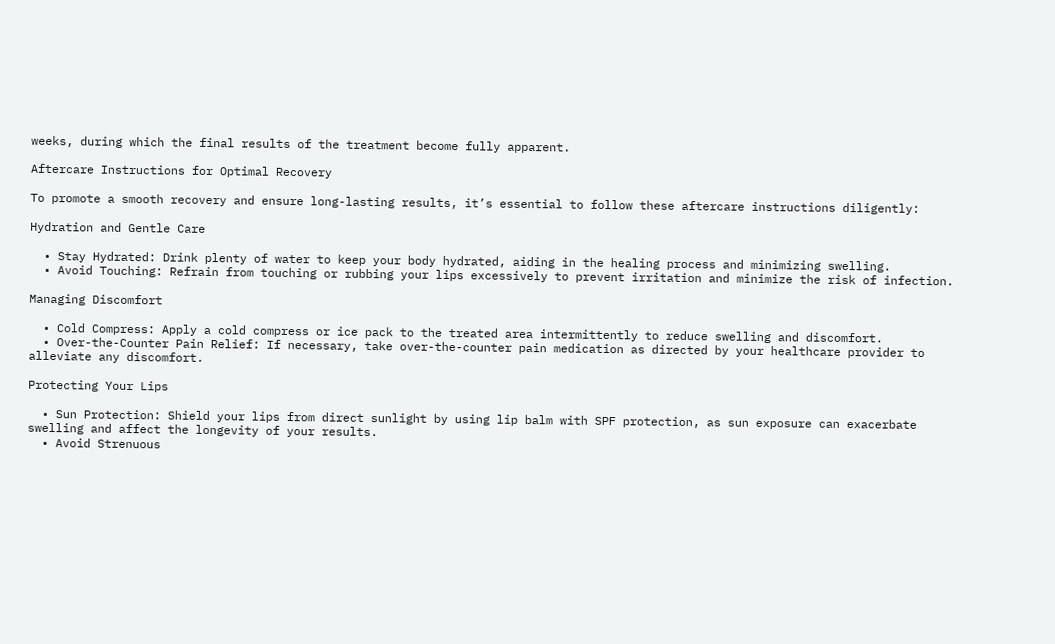weeks, during which the final results of the treatment become fully apparent.

Aftercare Instructions for Optimal Recovery

To promote a smooth recovery and ensure long-lasting results, it’s essential to follow these aftercare instructions diligently:

Hydration and Gentle Care

  • Stay Hydrated: Drink plenty of water to keep your body hydrated, aiding in the healing process and minimizing swelling.
  • Avoid Touching: Refrain from touching or rubbing your lips excessively to prevent irritation and minimize the risk of infection.

Managing Discomfort

  • Cold Compress: Apply a cold compress or ice pack to the treated area intermittently to reduce swelling and discomfort.
  • Over-the-Counter Pain Relief: If necessary, take over-the-counter pain medication as directed by your healthcare provider to alleviate any discomfort.

Protecting Your Lips

  • Sun Protection: Shield your lips from direct sunlight by using lip balm with SPF protection, as sun exposure can exacerbate swelling and affect the longevity of your results.
  • Avoid Strenuous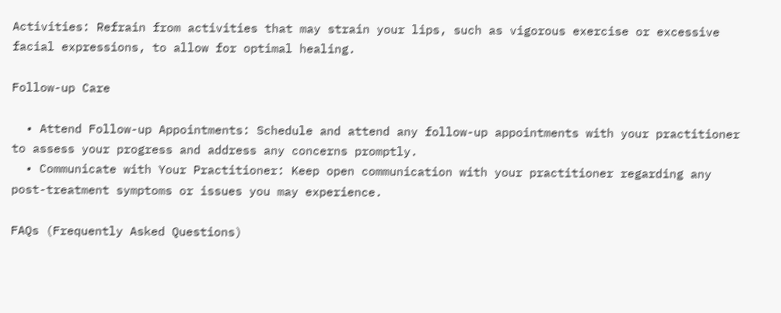Activities: Refrain from activities that may strain your lips, such as vigorous exercise or excessive facial expressions, to allow for optimal healing.

Follow-up Care

  • Attend Follow-up Appointments: Schedule and attend any follow-up appointments with your practitioner to assess your progress and address any concerns promptly.
  • Communicate with Your Practitioner: Keep open communication with your practitioner regarding any post-treatment symptoms or issues you may experience.

FAQs (Frequently Asked Questions)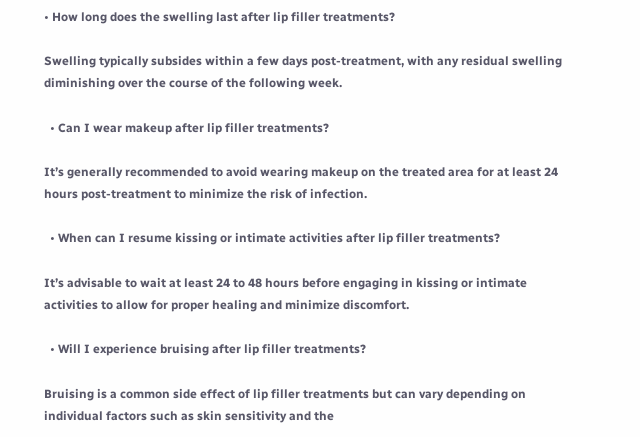• How long does the swelling last after lip filler treatments?

Swelling typically subsides within a few days post-treatment, with any residual swelling diminishing over the course of the following week.

  • Can I wear makeup after lip filler treatments?

It’s generally recommended to avoid wearing makeup on the treated area for at least 24 hours post-treatment to minimize the risk of infection.

  • When can I resume kissing or intimate activities after lip filler treatments?

It’s advisable to wait at least 24 to 48 hours before engaging in kissing or intimate activities to allow for proper healing and minimize discomfort.

  • Will I experience bruising after lip filler treatments?

Bruising is a common side effect of lip filler treatments but can vary depending on individual factors such as skin sensitivity and the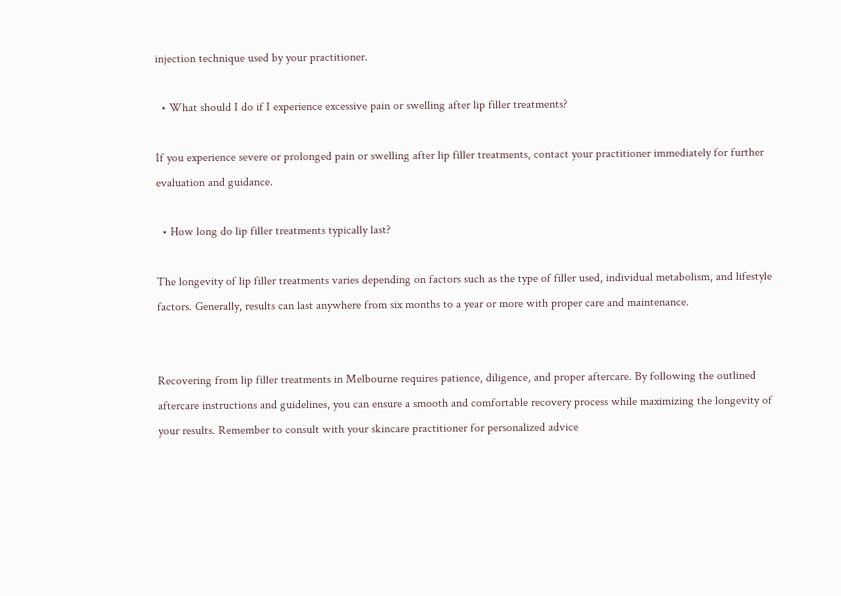injection technique used by your practitioner.

  • What should I do if I experience excessive pain or swelling after lip filler treatments?

If you experience severe or prolonged pain or swelling after lip filler treatments, contact your practitioner immediately for further evaluation and guidance.

  • How long do lip filler treatments typically last?

The longevity of lip filler treatments varies depending on factors such as the type of filler used, individual metabolism, and lifestyle factors. Generally, results can last anywhere from six months to a year or more with proper care and maintenance.


Recovering from lip filler treatments in Melbourne requires patience, diligence, and proper aftercare. By following the outlined aftercare instructions and guidelines, you can ensure a smooth and comfortable recovery process while maximizing the longevity of your results. Remember to consult with your skincare practitioner for personalized advice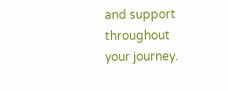and support throughout your journey.